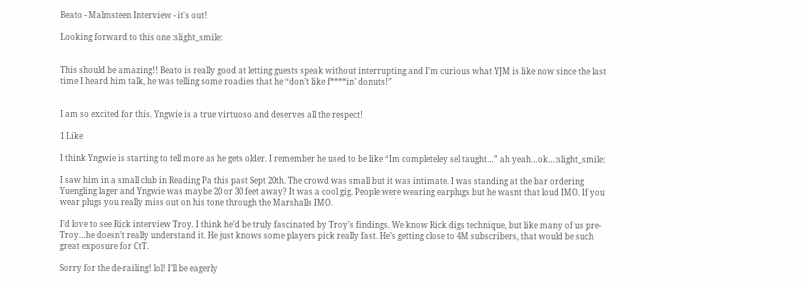Beato - Malmsteen Interview - it's out!

Looking forward to this one :slight_smile:


This should be amazing!! Beato is really good at letting guests speak without interrupting and I’m curious what YJM is like now since the last time I heard him talk, he was telling some roadies that he “don’t like f****in’ donuts!”


I am so excited for this. Yngwie is a true virtuoso and deserves all the respect!

1 Like

I think Yngwie is starting to tell more as he gets older. I remember he used to be like “Im completeley sel taught…” ah yeah…ok…:slight_smile:

I saw him in a small club in Reading Pa this past Sept 20th. The crowd was small but it was intimate. I was standing at the bar ordering Yuengling lager and Yngwie was maybe 20 or 30 feet away? It was a cool gig. People were wearing earplugs but he wasnt that loud IMO. If you wear plugs you really miss out on his tone through the Marshalls IMO.

I’d love to see Rick interview Troy. I think he’d be truly fascinated by Troy’s findings. We know Rick digs technique, but like many of us pre-Troy…he doesn’t really understand it. He just knows some players pick really fast. He’s getting close to 4M subscribers, that would be such great exposure for CtT.

Sorry for the de-railing! lol! I’ll be eagerly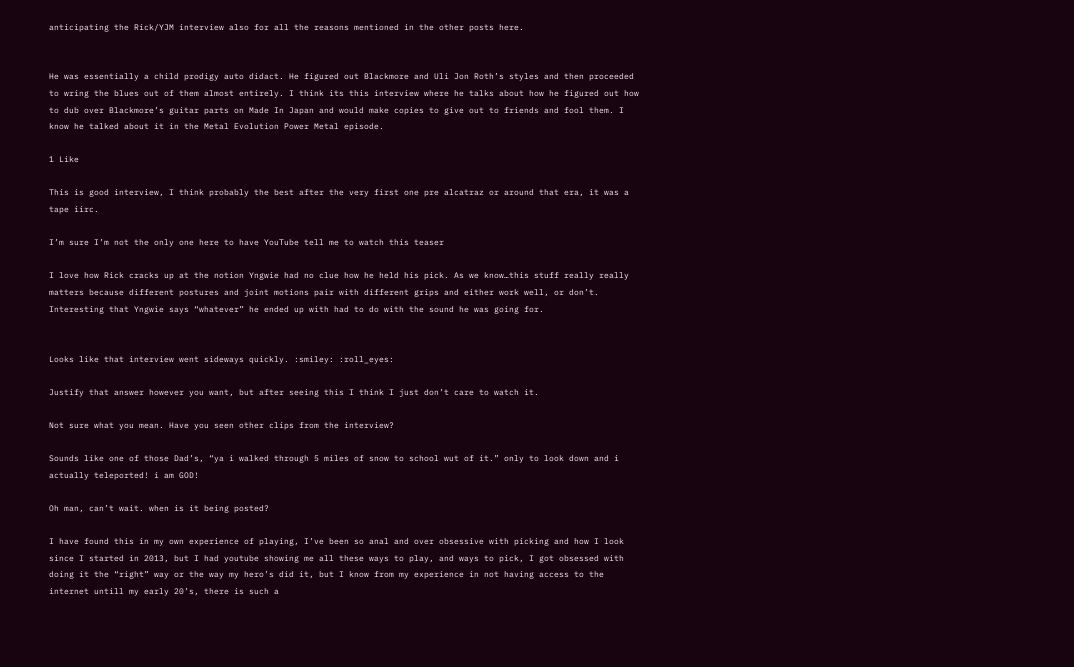anticipating the Rick/YJM interview also for all the reasons mentioned in the other posts here.


He was essentially a child prodigy auto didact. He figured out Blackmore and Uli Jon Roth’s styles and then proceeded to wring the blues out of them almost entirely. I think its this interview where he talks about how he figured out how to dub over Blackmore’s guitar parts on Made In Japan and would make copies to give out to friends and fool them. I know he talked about it in the Metal Evolution Power Metal episode.

1 Like

This is good interview, I think probably the best after the very first one pre alcatraz or around that era, it was a tape iirc.

I’m sure I’m not the only one here to have YouTube tell me to watch this teaser

I love how Rick cracks up at the notion Yngwie had no clue how he held his pick. As we know…this stuff really really matters because different postures and joint motions pair with different grips and either work well, or don’t. Interesting that Yngwie says “whatever” he ended up with had to do with the sound he was going for.


Looks like that interview went sideways quickly. :smiley: :roll_eyes:

Justify that answer however you want, but after seeing this I think I just don’t care to watch it.

Not sure what you mean. Have you seen other clips from the interview?

Sounds like one of those Dad’s, “ya i walked through 5 miles of snow to school wut of it.” only to look down and i actually teleported! i am GOD!

Oh man, can’t wait. when is it being posted?

I have found this in my own experience of playing, I’ve been so anal and over obsessive with picking and how I look since I started in 2013, but I had youtube showing me all these ways to play, and ways to pick, I got obsessed with doing it the “right” way or the way my hero’s did it, but I know from my experience in not having access to the internet untill my early 20’s, there is such a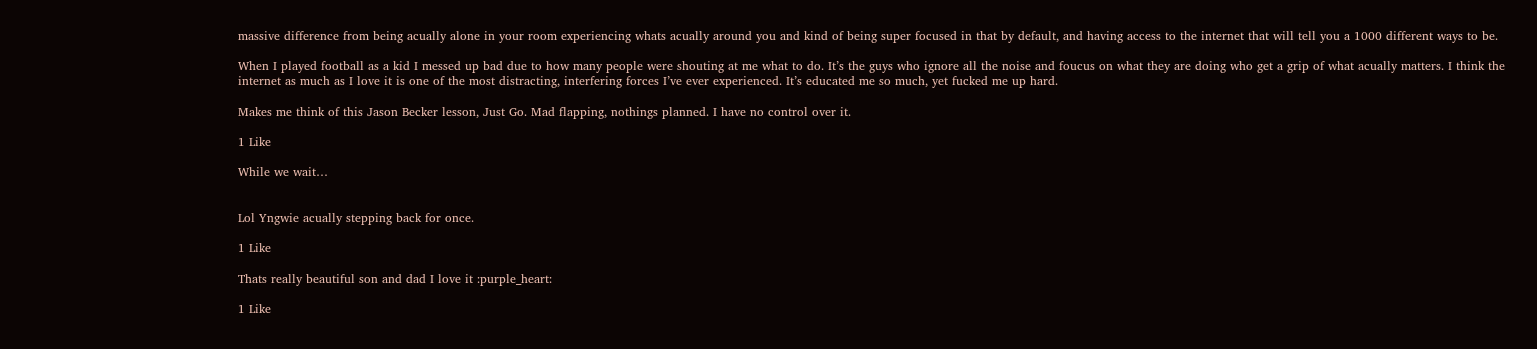massive difference from being acually alone in your room experiencing whats acually around you and kind of being super focused in that by default, and having access to the internet that will tell you a 1000 different ways to be.

When I played football as a kid I messed up bad due to how many people were shouting at me what to do. It’s the guys who ignore all the noise and foucus on what they are doing who get a grip of what acually matters. I think the internet as much as I love it is one of the most distracting, interfering forces I’ve ever experienced. It’s educated me so much, yet fucked me up hard.

Makes me think of this Jason Becker lesson, Just Go. Mad flapping, nothings planned. I have no control over it.

1 Like

While we wait…


Lol Yngwie acually stepping back for once.

1 Like

Thats really beautiful son and dad I love it :purple_heart:

1 Like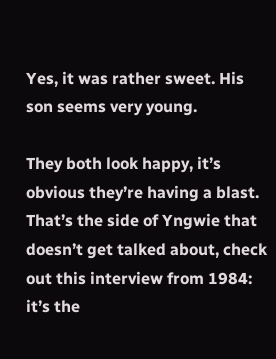Yes, it was rather sweet. His son seems very young.

They both look happy, it’s obvious they’re having a blast. That’s the side of Yngwie that doesn’t get talked about, check out this interview from 1984: it’s the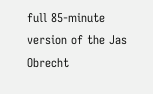full 85-minute version of the Jas Obrecht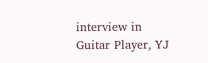interview in Guitar Player, YJ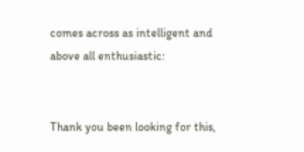comes across as intelligent and above all enthusiastic:


Thank you been looking for this,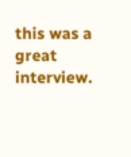this was a great interview.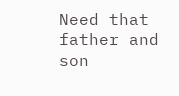Need that father and son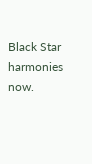Black Star harmonies now.